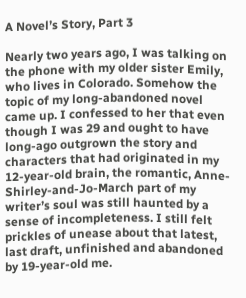A Novel’s Story, Part 3

Nearly two years ago, I was talking on the phone with my older sister Emily, who lives in Colorado. Somehow the topic of my long-abandoned novel came up. I confessed to her that even though I was 29 and ought to have long-ago outgrown the story and characters that had originated in my 12-year-old brain, the romantic, Anne-Shirley-and-Jo-March part of my writer’s soul was still haunted by a sense of incompleteness. I still felt prickles of unease about that latest, last draft, unfinished and abandoned  by 19-year-old me.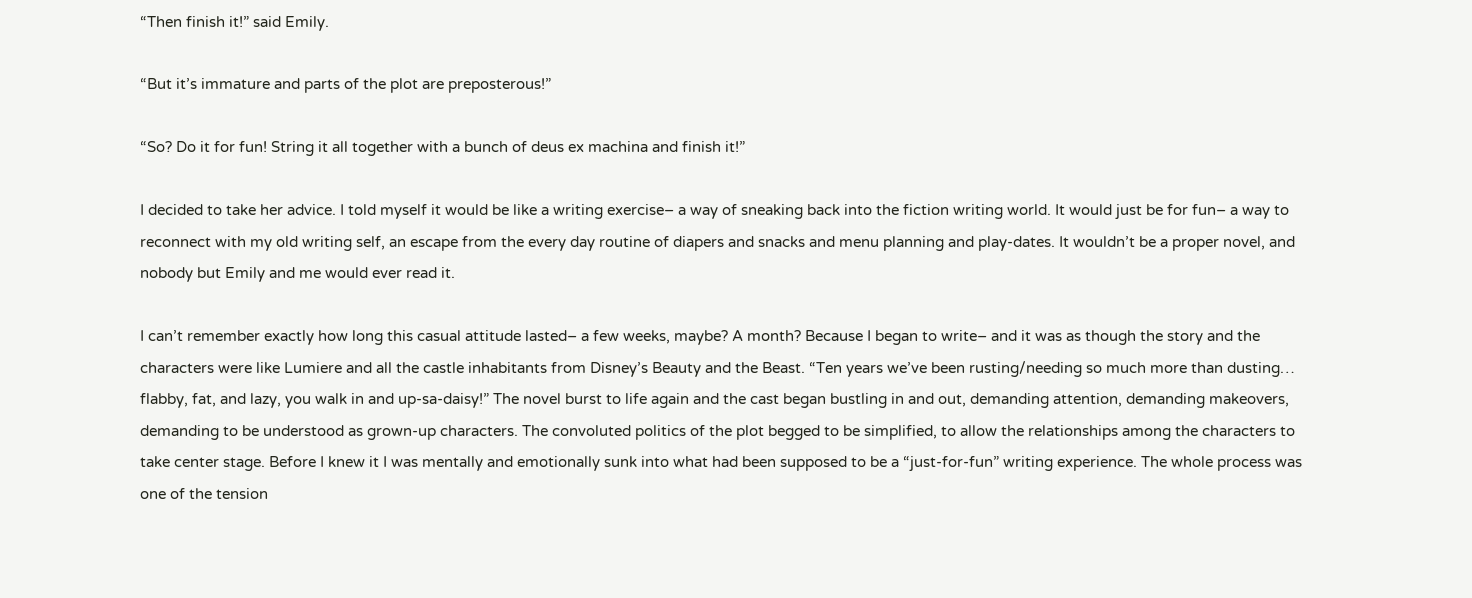“Then finish it!” said Emily.

“But it’s immature and parts of the plot are preposterous!”

“So? Do it for fun! String it all together with a bunch of deus ex machina and finish it!”

I decided to take her advice. I told myself it would be like a writing exercise– a way of sneaking back into the fiction writing world. It would just be for fun– a way to reconnect with my old writing self, an escape from the every day routine of diapers and snacks and menu planning and play-dates. It wouldn’t be a proper novel, and nobody but Emily and me would ever read it.

I can’t remember exactly how long this casual attitude lasted– a few weeks, maybe? A month? Because I began to write– and it was as though the story and the characters were like Lumiere and all the castle inhabitants from Disney’s Beauty and the Beast. “Ten years we’ve been rusting/needing so much more than dusting… flabby, fat, and lazy, you walk in and up-sa-daisy!” The novel burst to life again and the cast began bustling in and out, demanding attention, demanding makeovers, demanding to be understood as grown-up characters. The convoluted politics of the plot begged to be simplified, to allow the relationships among the characters to take center stage. Before I knew it I was mentally and emotionally sunk into what had been supposed to be a “just-for-fun” writing experience. The whole process was one of the tension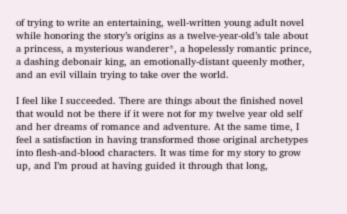of trying to write an entertaining, well-written young adult novel while honoring the story’s origins as a twelve-year-old’s tale about a princess, a mysterious wanderer*, a hopelessly romantic prince, a dashing debonair king, an emotionally-distant queenly mother, and an evil villain trying to take over the world.

I feel like I succeeded. There are things about the finished novel that would not be there if it were not for my twelve year old self and her dreams of romance and adventure. At the same time, I feel a satisfaction in having transformed those original archetypes into flesh-and-blood characters. It was time for my story to grow up, and I’m proud at having guided it through that long,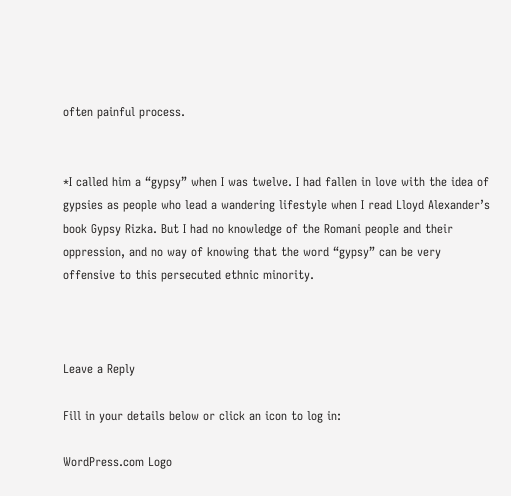often painful process.


*I called him a “gypsy” when I was twelve. I had fallen in love with the idea of gypsies as people who lead a wandering lifestyle when I read Lloyd Alexander’s book Gypsy Rizka. But I had no knowledge of the Romani people and their oppression, and no way of knowing that the word “gypsy” can be very offensive to this persecuted ethnic minority.



Leave a Reply

Fill in your details below or click an icon to log in:

WordPress.com Logo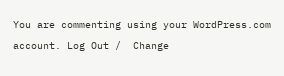You are commenting using your WordPress.com account. Log Out /  Change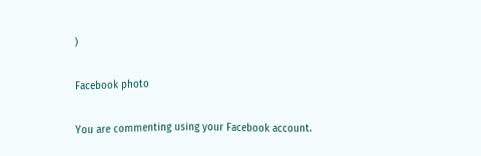)

Facebook photo

You are commenting using your Facebook account.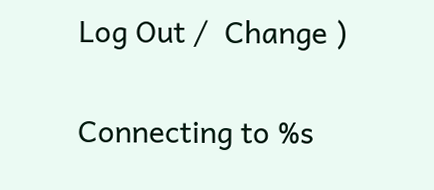Log Out /  Change )

Connecting to %s